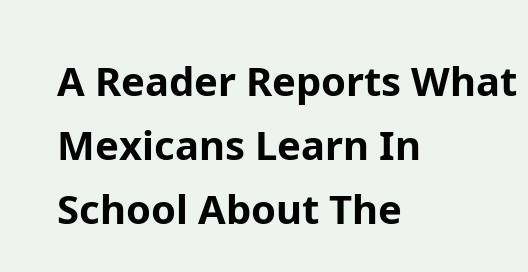A Reader Reports What Mexicans Learn In School About The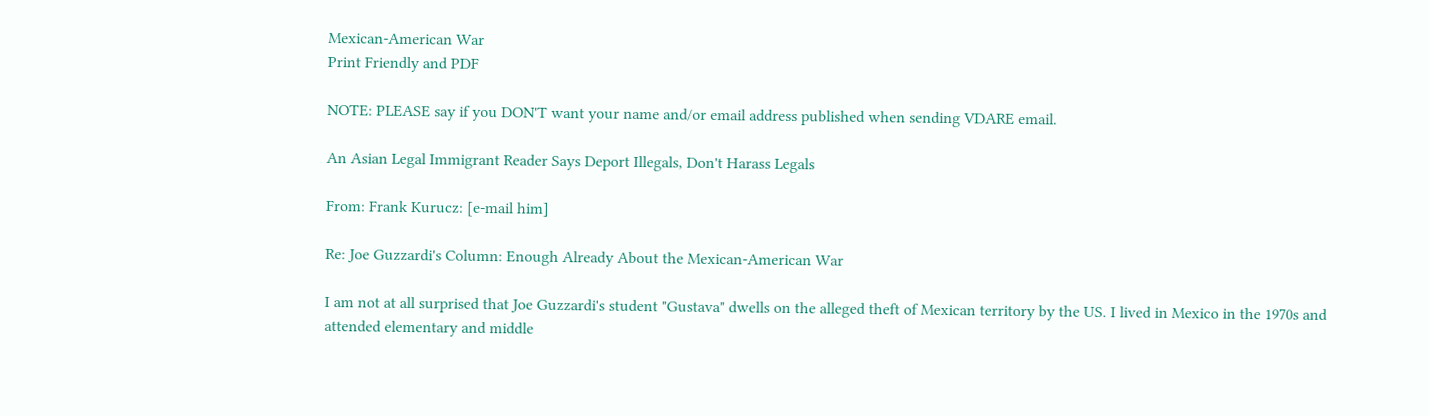Mexican-American War
Print Friendly and PDF

NOTE: PLEASE say if you DON'T want your name and/or email address published when sending VDARE email.

An Asian Legal Immigrant Reader Says Deport Illegals, Don't Harass Legals

From: Frank Kurucz: [e-mail him]

Re: Joe Guzzardi's Column: Enough Already About the Mexican-American War

I am not at all surprised that Joe Guzzardi's student "Gustava" dwells on the alleged theft of Mexican territory by the US. I lived in Mexico in the 1970s and attended elementary and middle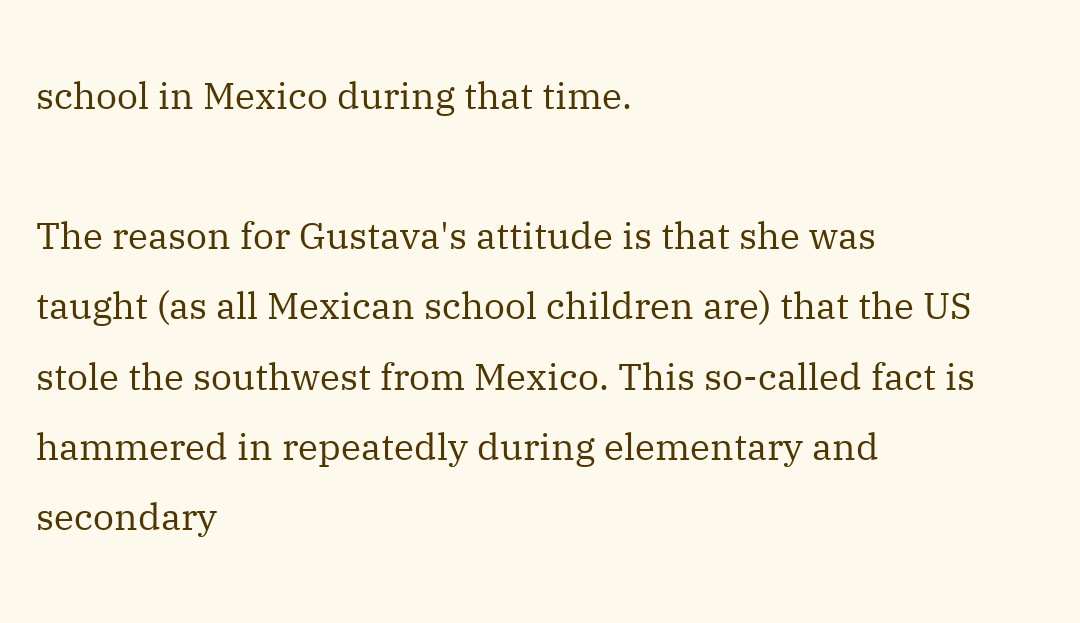school in Mexico during that time.

The reason for Gustava's attitude is that she was taught (as all Mexican school children are) that the US stole the southwest from Mexico. This so-called fact is hammered in repeatedly during elementary and secondary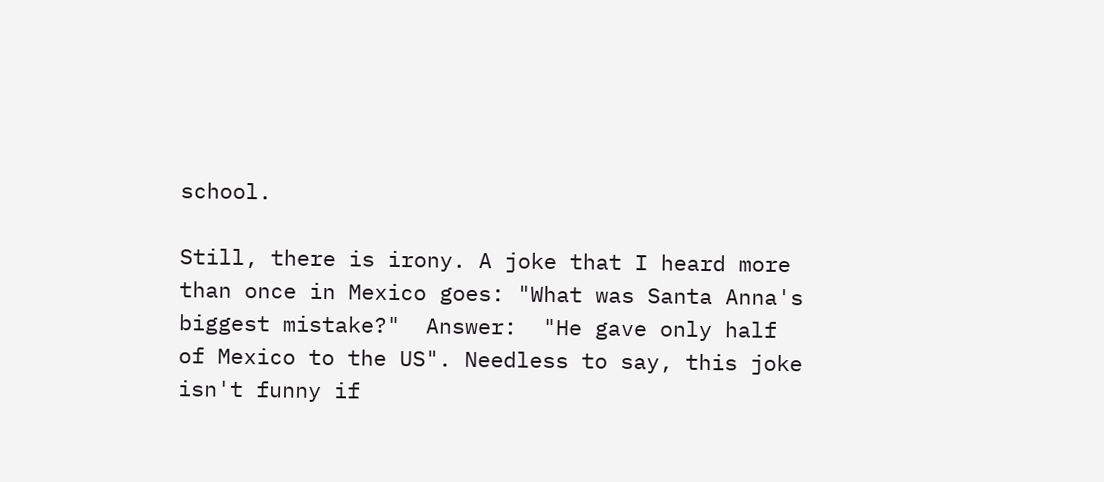school.

Still, there is irony. A joke that I heard more than once in Mexico goes: "What was Santa Anna's biggest mistake?"  Answer:  "He gave only half of Mexico to the US". Needless to say, this joke isn't funny if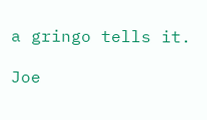a gringo tells it.

Joe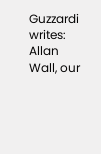Guzzardi writes: Allan Wall, our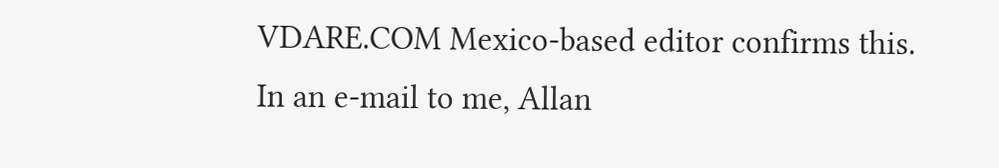VDARE.COM Mexico-based editor confirms this. In an e-mail to me, Allan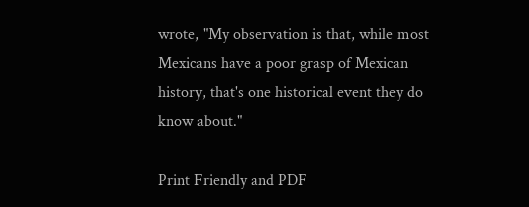wrote, "My observation is that, while most Mexicans have a poor grasp of Mexican history, that's one historical event they do know about."

Print Friendly and PDF